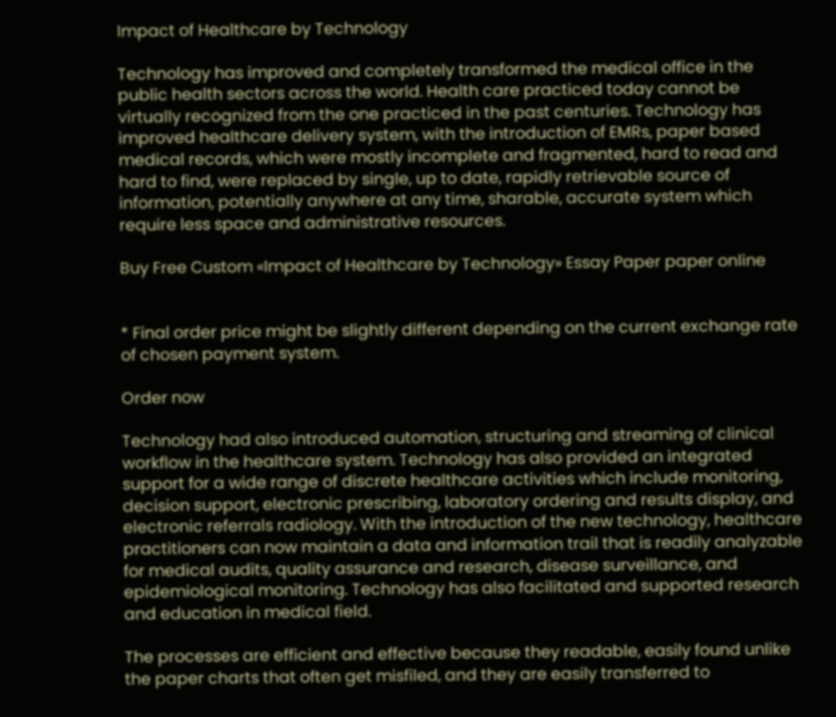Impact of Healthcare by Technology

Technology has improved and completely transformed the medical office in the public health sectors across the world. Health care practiced today cannot be virtually recognized from the one practiced in the past centuries. Technology has improved healthcare delivery system, with the introduction of EMRs, paper based medical records, which were mostly incomplete and fragmented, hard to read and hard to find, were replaced by single, up to date, rapidly retrievable source of information, potentially anywhere at any time, sharable, accurate system which require less space and administrative resources.

Buy Free Custom «Impact of Healthcare by Technology» Essay Paper paper online


* Final order price might be slightly different depending on the current exchange rate of chosen payment system.

Order now

Technology had also introduced automation, structuring and streaming of clinical workflow in the healthcare system. Technology has also provided an integrated support for a wide range of discrete healthcare activities which include monitoring, decision support, electronic prescribing, laboratory ordering and results display, and electronic referrals radiology. With the introduction of the new technology, healthcare practitioners can now maintain a data and information trail that is readily analyzable for medical audits, quality assurance and research, disease surveillance, and epidemiological monitoring. Technology has also facilitated and supported research and education in medical field.

The processes are efficient and effective because they readable, easily found unlike the paper charts that often get misfiled, and they are easily transferred to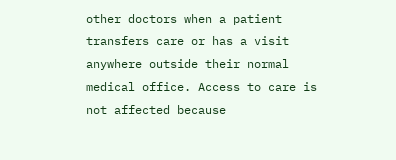other doctors when a patient transfers care or has a visit anywhere outside their normal medical office. Access to care is not affected because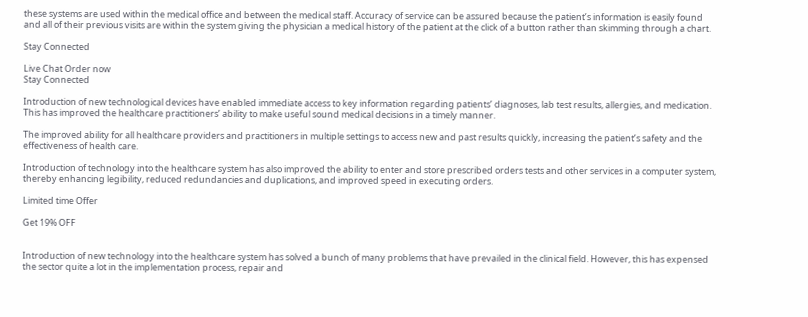these systems are used within the medical office and between the medical staff. Accuracy of service can be assured because the patient’s information is easily found and all of their previous visits are within the system giving the physician a medical history of the patient at the click of a button rather than skimming through a chart.

Stay Connected

Live Chat Order now
Stay Connected

Introduction of new technological devices have enabled immediate access to key information regarding patients’ diagnoses, lab test results, allergies, and medication. This has improved the healthcare practitioners’ ability to make useful sound medical decisions in a timely manner.

The improved ability for all healthcare providers and practitioners in multiple settings to access new and past results quickly, increasing the patient’s safety and the effectiveness of health care.

Introduction of technology into the healthcare system has also improved the ability to enter and store prescribed orders tests and other services in a computer system, thereby enhancing legibility, reduced redundancies and duplications, and improved speed in executing orders.

Limited time Offer

Get 19% OFF


Introduction of new technology into the healthcare system has solved a bunch of many problems that have prevailed in the clinical field. However, this has expensed the sector quite a lot in the implementation process, repair and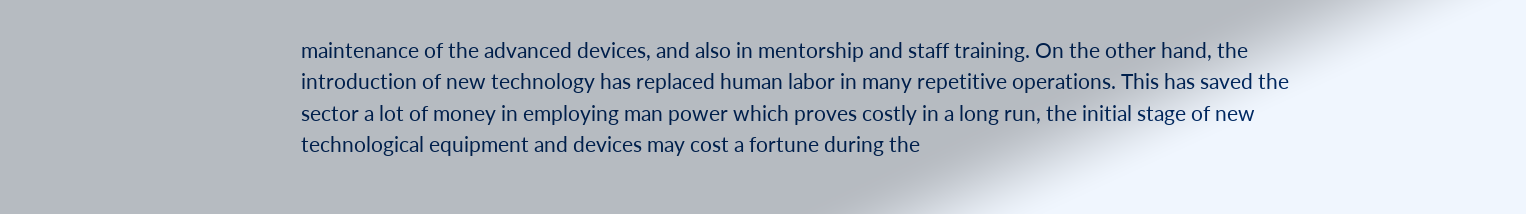maintenance of the advanced devices, and also in mentorship and staff training. On the other hand, the introduction of new technology has replaced human labor in many repetitive operations. This has saved the sector a lot of money in employing man power which proves costly in a long run, the initial stage of new technological equipment and devices may cost a fortune during the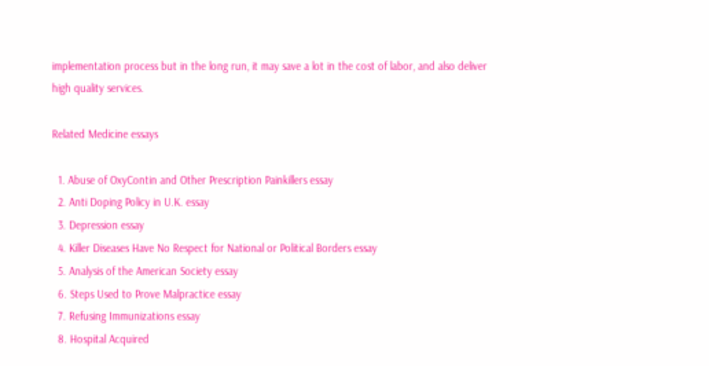implementation process but in the long run, it may save a lot in the cost of labor, and also deliver high quality services.

Related Medicine essays

  1. Abuse of OxyContin and Other Prescription Painkillers essay
  2. Anti Doping Policy in U.K. essay
  3. Depression essay
  4. Killer Diseases Have No Respect for National or Political Borders essay
  5. Analysis of the American Society essay
  6. Steps Used to Prove Malpractice essay
  7. Refusing Immunizations essay
  8. Hospital Acquired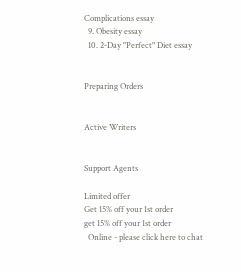Complications essay
  9. Obesity essay
  10. 2-Day "Perfect" Diet essay


Preparing Orders


Active Writers


Support Agents

Limited offer
Get 15% off your 1st order
get 15% off your 1st order
  Online - please click here to chat